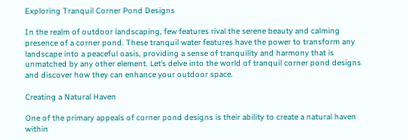Exploring Tranquil Corner Pond Designs

In the realm of outdoor landscaping, few features rival the serene beauty and calming presence of a corner pond. These tranquil water features have the power to transform any landscape into a peaceful oasis, providing a sense of tranquility and harmony that is unmatched by any other element. Let’s delve into the world of tranquil corner pond designs and discover how they can enhance your outdoor space.

Creating a Natural Haven

One of the primary appeals of corner pond designs is their ability to create a natural haven within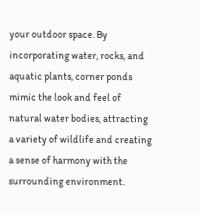your outdoor space. By incorporating water, rocks, and aquatic plants, corner ponds mimic the look and feel of natural water bodies, attracting a variety of wildlife and creating a sense of harmony with the surrounding environment.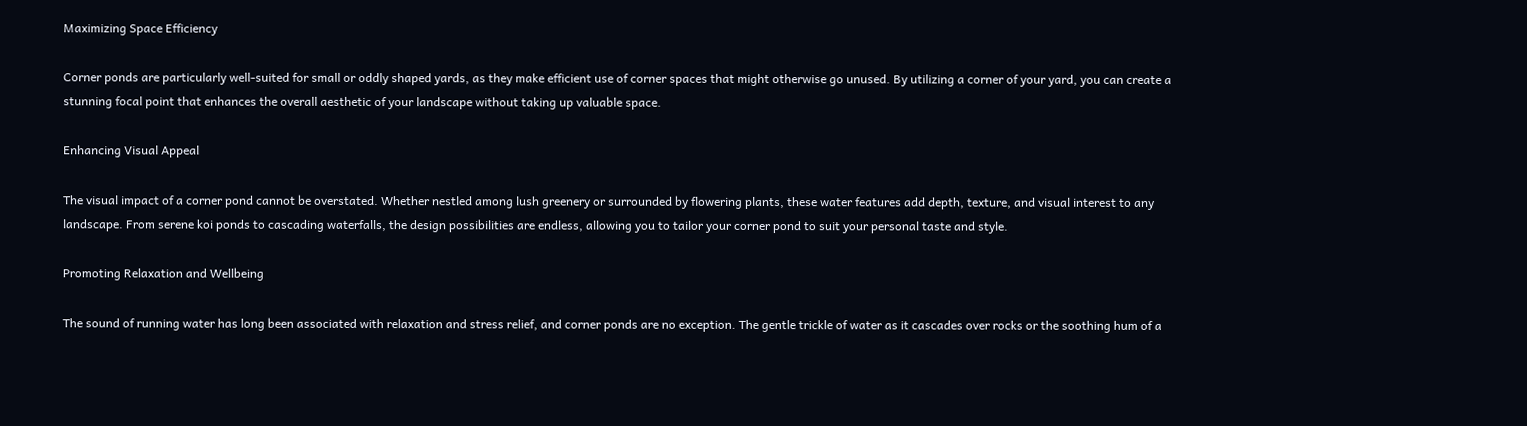Maximizing Space Efficiency

Corner ponds are particularly well-suited for small or oddly shaped yards, as they make efficient use of corner spaces that might otherwise go unused. By utilizing a corner of your yard, you can create a stunning focal point that enhances the overall aesthetic of your landscape without taking up valuable space.

Enhancing Visual Appeal

The visual impact of a corner pond cannot be overstated. Whether nestled among lush greenery or surrounded by flowering plants, these water features add depth, texture, and visual interest to any landscape. From serene koi ponds to cascading waterfalls, the design possibilities are endless, allowing you to tailor your corner pond to suit your personal taste and style.

Promoting Relaxation and Wellbeing

The sound of running water has long been associated with relaxation and stress relief, and corner ponds are no exception. The gentle trickle of water as it cascades over rocks or the soothing hum of a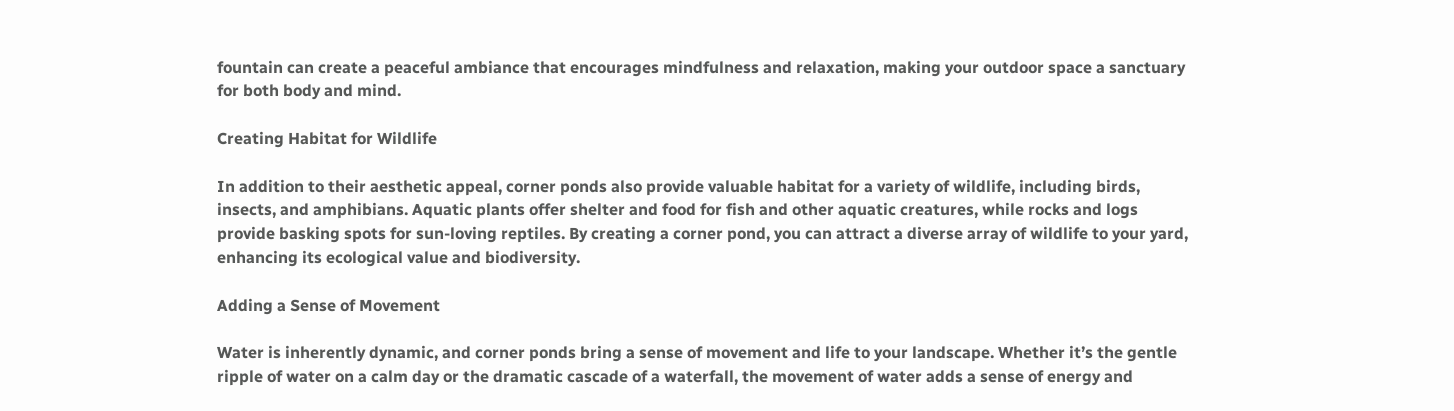fountain can create a peaceful ambiance that encourages mindfulness and relaxation, making your outdoor space a sanctuary for both body and mind.

Creating Habitat for Wildlife

In addition to their aesthetic appeal, corner ponds also provide valuable habitat for a variety of wildlife, including birds, insects, and amphibians. Aquatic plants offer shelter and food for fish and other aquatic creatures, while rocks and logs provide basking spots for sun-loving reptiles. By creating a corner pond, you can attract a diverse array of wildlife to your yard, enhancing its ecological value and biodiversity.

Adding a Sense of Movement

Water is inherently dynamic, and corner ponds bring a sense of movement and life to your landscape. Whether it’s the gentle ripple of water on a calm day or the dramatic cascade of a waterfall, the movement of water adds a sense of energy and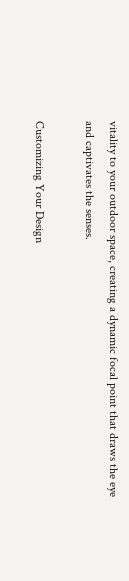vitality to your outdoor space, creating a dynamic focal point that draws the eye and captivates the senses.

Customizing Your Design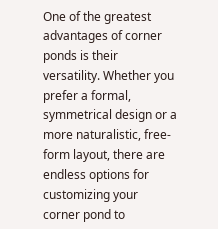One of the greatest advantages of corner ponds is their versatility. Whether you prefer a formal, symmetrical design or a more naturalistic, free-form layout, there are endless options for customizing your corner pond to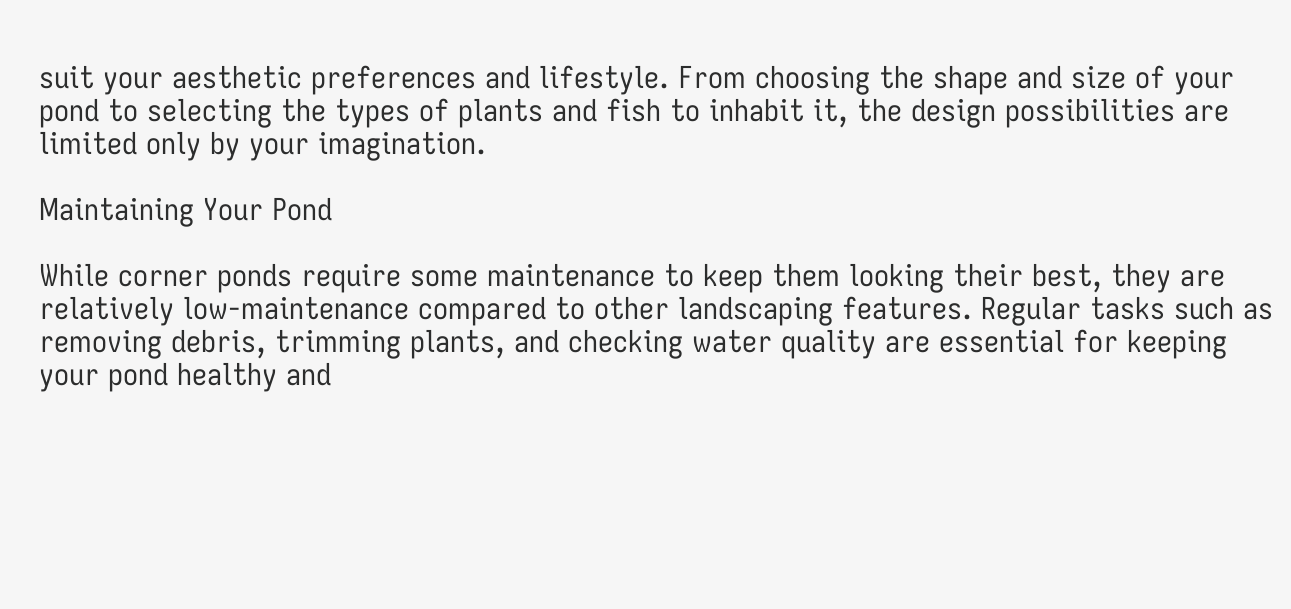suit your aesthetic preferences and lifestyle. From choosing the shape and size of your pond to selecting the types of plants and fish to inhabit it, the design possibilities are limited only by your imagination.

Maintaining Your Pond

While corner ponds require some maintenance to keep them looking their best, they are relatively low-maintenance compared to other landscaping features. Regular tasks such as removing debris, trimming plants, and checking water quality are essential for keeping your pond healthy and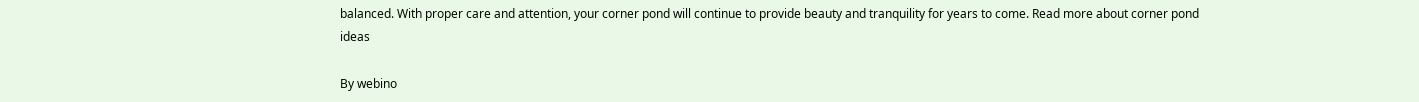balanced. With proper care and attention, your corner pond will continue to provide beauty and tranquility for years to come. Read more about corner pond ideas

By webino